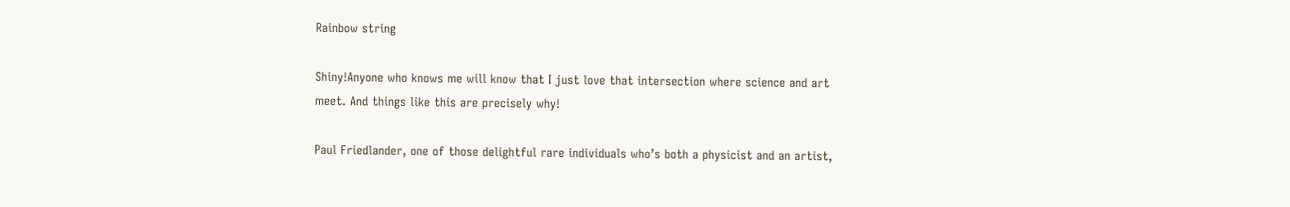Rainbow string

Shiny!Anyone who knows me will know that I just love that intersection where science and art meet. And things like this are precisely why!

Paul Friedlander, one of those delightful rare individuals who’s both a physicist and an artist,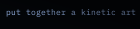put together a kinetic art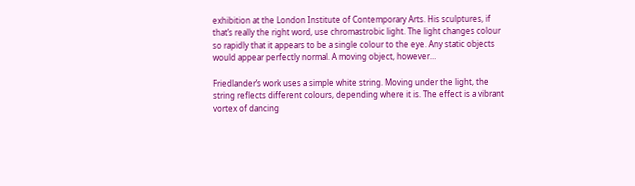exhibition at the London Institute of Contemporary Arts. His sculptures, if that’s really the right word, use chromastrobic light. The light changes colour so rapidly that it appears to be a single colour to the eye. Any static objects would appear perfectly normal. A moving object, however…

Friedlander’s work uses a simple white string. Moving under the light, the string reflects different colours, depending where it is. The effect is a vibrant vortex of dancing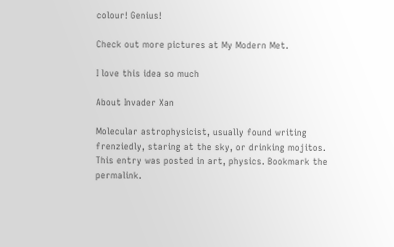colour! Genius!

Check out more pictures at My Modern Met.

I love this idea so much

About Invader Xan

Molecular astrophysicist, usually found writing frenziedly, staring at the sky, or drinking mojitos.
This entry was posted in art, physics. Bookmark the permalink.